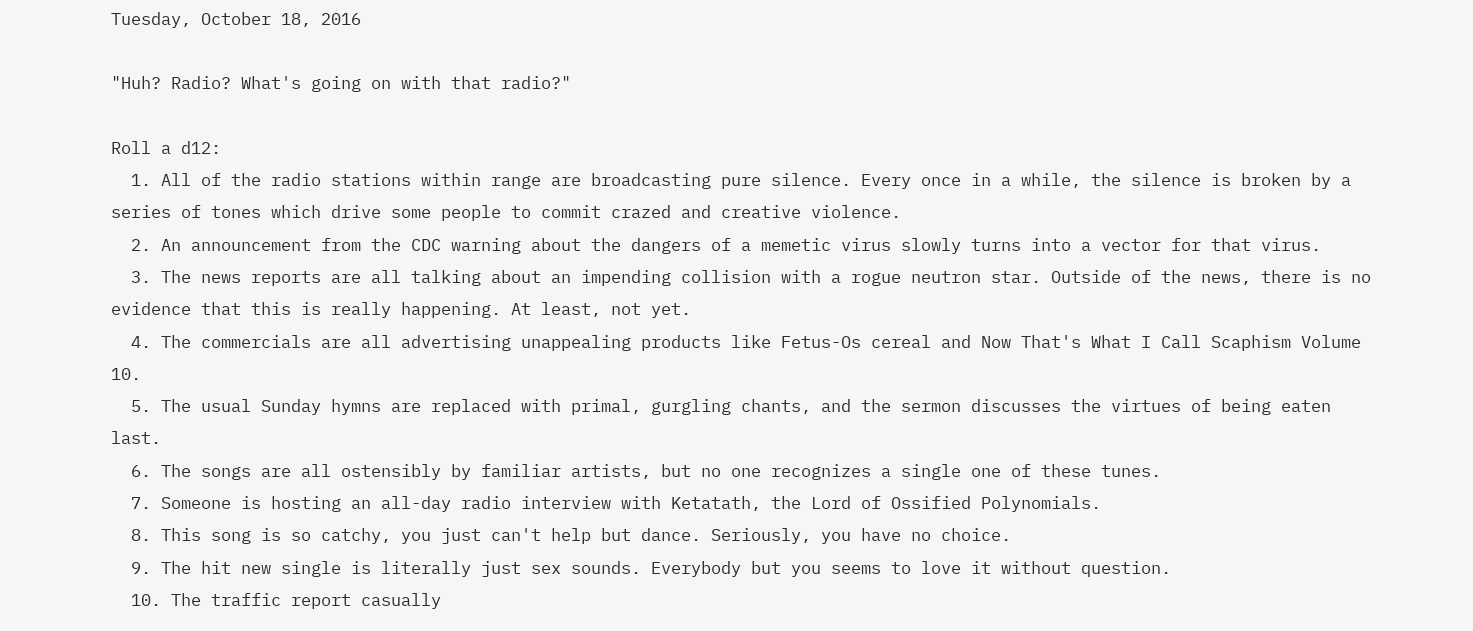Tuesday, October 18, 2016

"Huh? Radio? What's going on with that radio?"

Roll a d12:
  1. All of the radio stations within range are broadcasting pure silence. Every once in a while, the silence is broken by a series of tones which drive some people to commit crazed and creative violence.
  2. An announcement from the CDC warning about the dangers of a memetic virus slowly turns into a vector for that virus.
  3. The news reports are all talking about an impending collision with a rogue neutron star. Outside of the news, there is no evidence that this is really happening. At least, not yet.
  4. The commercials are all advertising unappealing products like Fetus-Os cereal and Now That's What I Call Scaphism Volume 10.
  5. The usual Sunday hymns are replaced with primal, gurgling chants, and the sermon discusses the virtues of being eaten last.
  6. The songs are all ostensibly by familiar artists, but no one recognizes a single one of these tunes.
  7. Someone is hosting an all-day radio interview with Ketatath, the Lord of Ossified Polynomials.
  8. This song is so catchy, you just can't help but dance. Seriously, you have no choice.
  9. The hit new single is literally just sex sounds. Everybody but you seems to love it without question.
  10. The traffic report casually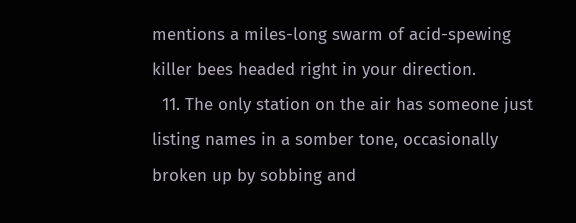mentions a miles-long swarm of acid-spewing killer bees headed right in your direction.
  11. The only station on the air has someone just listing names in a somber tone, occasionally broken up by sobbing and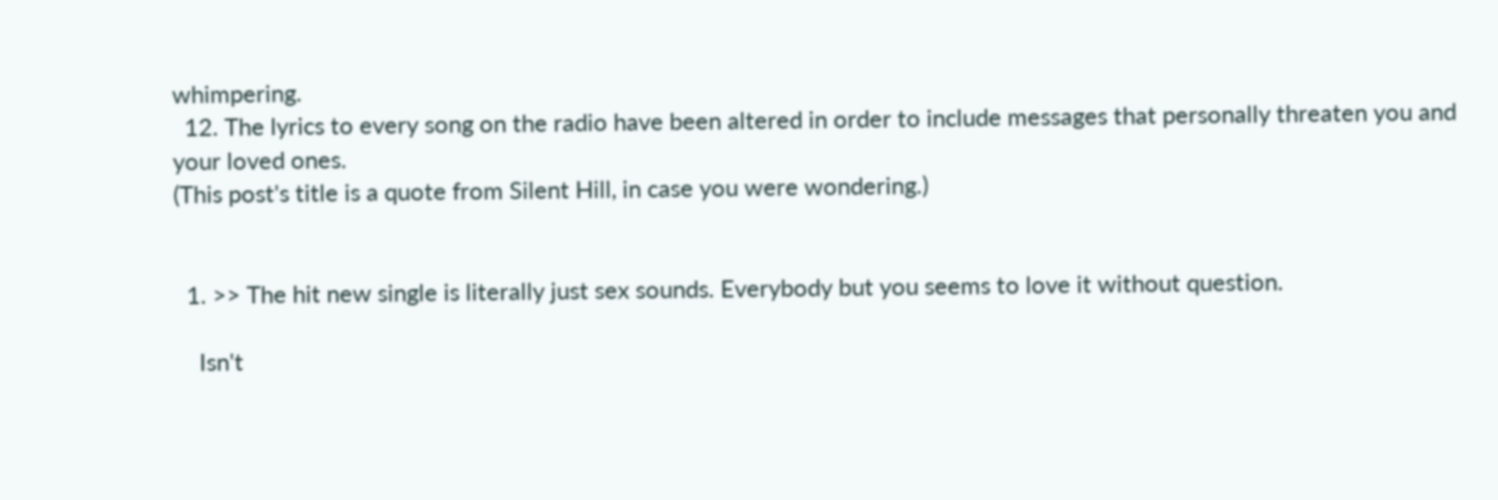whimpering.
  12. The lyrics to every song on the radio have been altered in order to include messages that personally threaten you and your loved ones.
(This post's title is a quote from Silent Hill, in case you were wondering.)


  1. >> The hit new single is literally just sex sounds. Everybody but you seems to love it without question.

    Isn't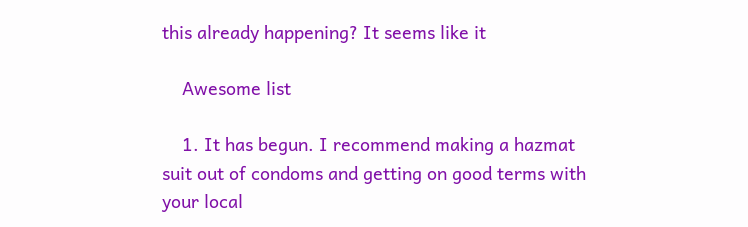this already happening? It seems like it

    Awesome list

    1. It has begun. I recommend making a hazmat suit out of condoms and getting on good terms with your local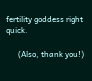fertility goddess right quick.

      (Also, thank you!)